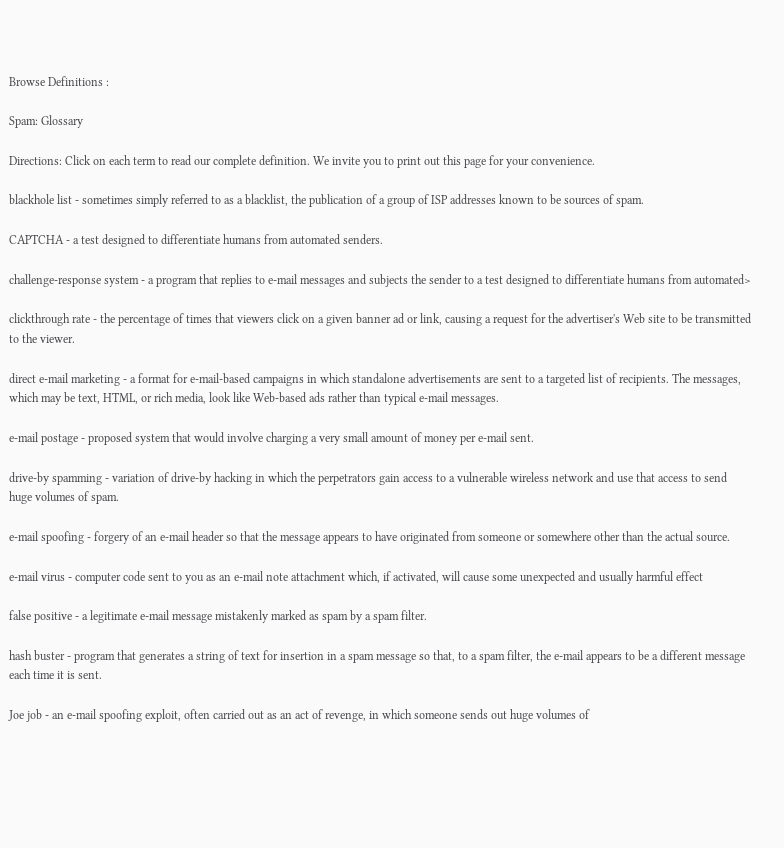Browse Definitions :

Spam: Glossary

Directions: Click on each term to read our complete definition. We invite you to print out this page for your convenience.

blackhole list - sometimes simply referred to as a blacklist, the publication of a group of ISP addresses known to be sources of spam.

CAPTCHA - a test designed to differentiate humans from automated senders.

challenge-response system - a program that replies to e-mail messages and subjects the sender to a test designed to differentiate humans from automated>

clickthrough rate - the percentage of times that viewers click on a given banner ad or link, causing a request for the advertiser's Web site to be transmitted to the viewer.

direct e-mail marketing - a format for e-mail-based campaigns in which standalone advertisements are sent to a targeted list of recipients. The messages, which may be text, HTML, or rich media, look like Web-based ads rather than typical e-mail messages.

e-mail postage - proposed system that would involve charging a very small amount of money per e-mail sent.

drive-by spamming - variation of drive-by hacking in which the perpetrators gain access to a vulnerable wireless network and use that access to send huge volumes of spam.

e-mail spoofing - forgery of an e-mail header so that the message appears to have originated from someone or somewhere other than the actual source.

e-mail virus - computer code sent to you as an e-mail note attachment which, if activated, will cause some unexpected and usually harmful effect

false positive - a legitimate e-mail message mistakenly marked as spam by a spam filter.

hash buster - program that generates a string of text for insertion in a spam message so that, to a spam filter, the e-mail appears to be a different message each time it is sent.

Joe job - an e-mail spoofing exploit, often carried out as an act of revenge, in which someone sends out huge volumes of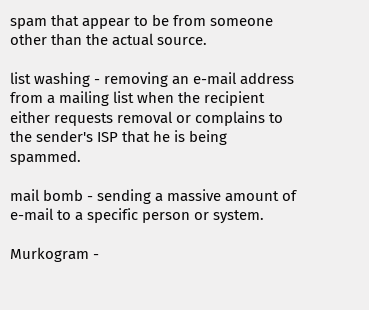spam that appear to be from someone other than the actual source.

list washing - removing an e-mail address from a mailing list when the recipient either requests removal or complains to the sender's ISP that he is being spammed.

mail bomb - sending a massive amount of e-mail to a specific person or system.

Murkogram -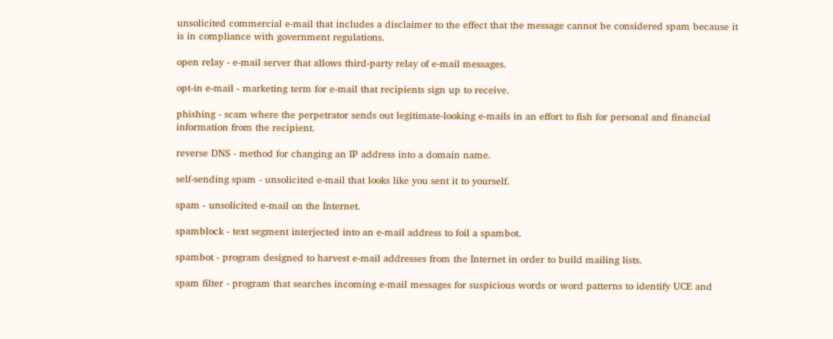unsolicited commercial e-mail that includes a disclaimer to the effect that the message cannot be considered spam because it is in compliance with government regulations.

open relay - e-mail server that allows third-party relay of e-mail messages.

opt-in e-mail - marketing term for e-mail that recipients sign up to receive.

phishing - scam where the perpetrator sends out legitimate-looking e-mails in an effort to fish for personal and financial information from the recipient.

reverse DNS - method for changing an IP address into a domain name.

self-sending spam - unsolicited e-mail that looks like you sent it to yourself.

spam - unsolicited e-mail on the Internet.

spamblock - text segment interjected into an e-mail address to foil a spambot.

spambot - program designed to harvest e-mail addresses from the Internet in order to build mailing lists.

spam filter - program that searches incoming e-mail messages for suspicious words or word patterns to identify UCE and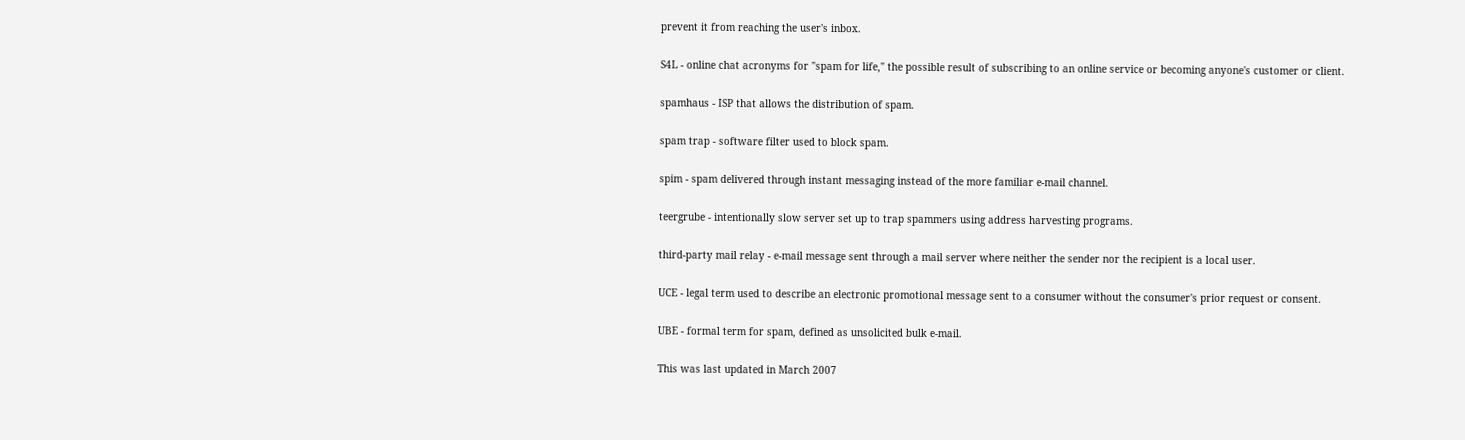prevent it from reaching the user's inbox.

S4L - online chat acronyms for "spam for life," the possible result of subscribing to an online service or becoming anyone's customer or client.

spamhaus - ISP that allows the distribution of spam.

spam trap - software filter used to block spam.

spim - spam delivered through instant messaging instead of the more familiar e-mail channel.

teergrube - intentionally slow server set up to trap spammers using address harvesting programs.

third-party mail relay - e-mail message sent through a mail server where neither the sender nor the recipient is a local user.

UCE - legal term used to describe an electronic promotional message sent to a consumer without the consumer's prior request or consent.

UBE - formal term for spam, defined as unsolicited bulk e-mail.

This was last updated in March 2007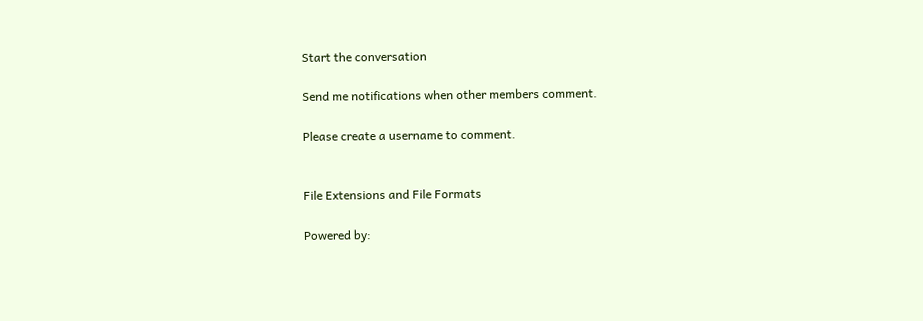Start the conversation

Send me notifications when other members comment.

Please create a username to comment.


File Extensions and File Formats

Powered by: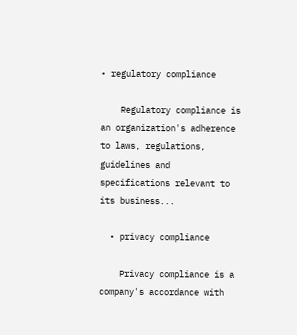• regulatory compliance

    Regulatory compliance is an organization's adherence to laws, regulations, guidelines and specifications relevant to its business...

  • privacy compliance

    Privacy compliance is a company's accordance with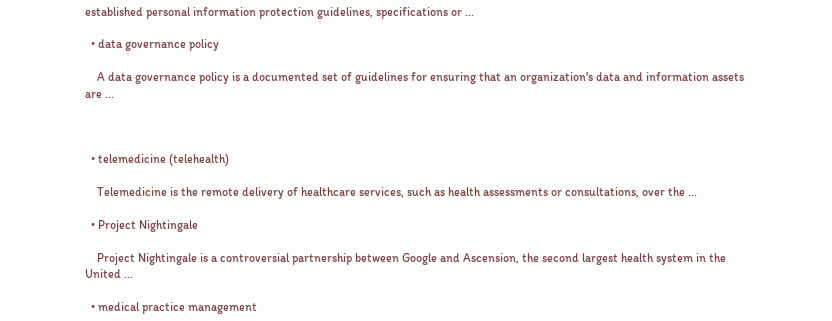established personal information protection guidelines, specifications or ...

  • data governance policy

    A data governance policy is a documented set of guidelines for ensuring that an organization's data and information assets are ...



  • telemedicine (telehealth)

    Telemedicine is the remote delivery of healthcare services, such as health assessments or consultations, over the ...

  • Project Nightingale

    Project Nightingale is a controversial partnership between Google and Ascension, the second largest health system in the United ...

  • medical practice management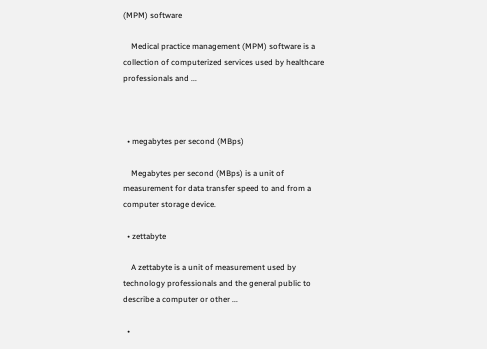(MPM) software

    Medical practice management (MPM) software is a collection of computerized services used by healthcare professionals and ...



  • megabytes per second (MBps)

    Megabytes per second (MBps) is a unit of measurement for data transfer speed to and from a computer storage device.

  • zettabyte

    A zettabyte is a unit of measurement used by technology professionals and the general public to describe a computer or other ...

  •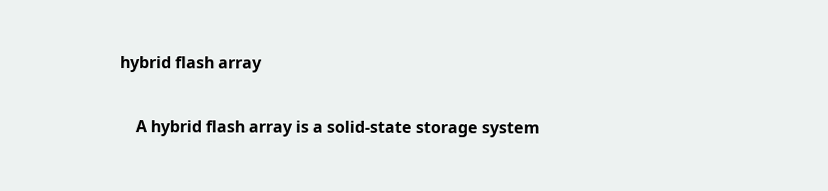hybrid flash array

    A hybrid flash array is a solid-state storage system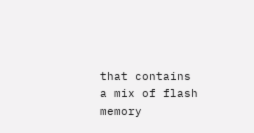that contains a mix of flash memory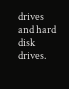drives and hard disk drives.